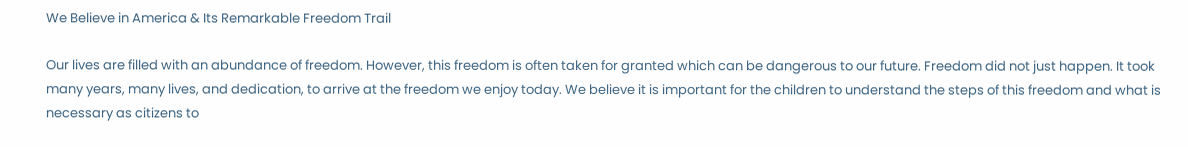We Believe in America & Its Remarkable Freedom Trail

Our lives are filled with an abundance of freedom. However, this freedom is often taken for granted which can be dangerous to our future. Freedom did not just happen. It took many years, many lives, and dedication, to arrive at the freedom we enjoy today. We believe it is important for the children to understand the steps of this freedom and what is necessary as citizens to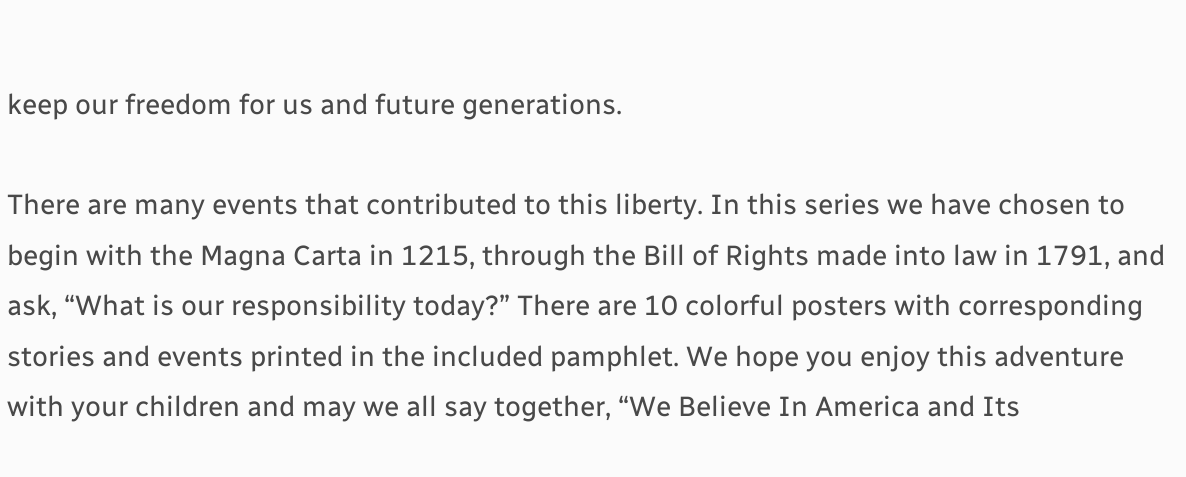keep our freedom for us and future generations.

There are many events that contributed to this liberty. In this series we have chosen to begin with the Magna Carta in 1215, through the Bill of Rights made into law in 1791, and ask, “What is our responsibility today?” There are 10 colorful posters with corresponding stories and events printed in the included pamphlet. We hope you enjoy this adventure with your children and may we all say together, “We Believe In America and Its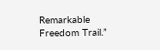Remarkable Freedom Trail.”